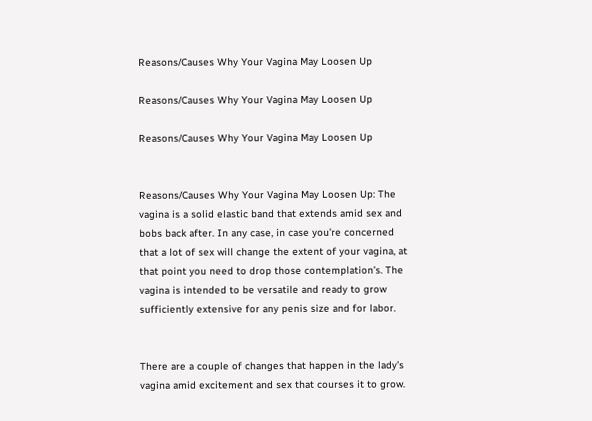Reasons/Causes Why Your Vagina May Loosen Up

Reasons/Causes Why Your Vagina May Loosen Up

Reasons/Causes Why Your Vagina May Loosen Up


Reasons/Causes Why Your Vagina May Loosen Up: The vagina is a solid elastic band that extends amid sex and bobs back after. In any case, in case you’re concerned that a lot of sex will change the extent of your vagina, at that point you need to drop those contemplation’s. The vagina is intended to be versatile and ready to grow sufficiently extensive for any penis size and for labor.


There are a couple of changes that happen in the lady’s vagina amid excitement and sex that courses it to grow.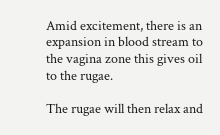Amid excitement, there is an expansion in blood stream to the vagina zone this gives oil to the rugae.

The rugae will then relax and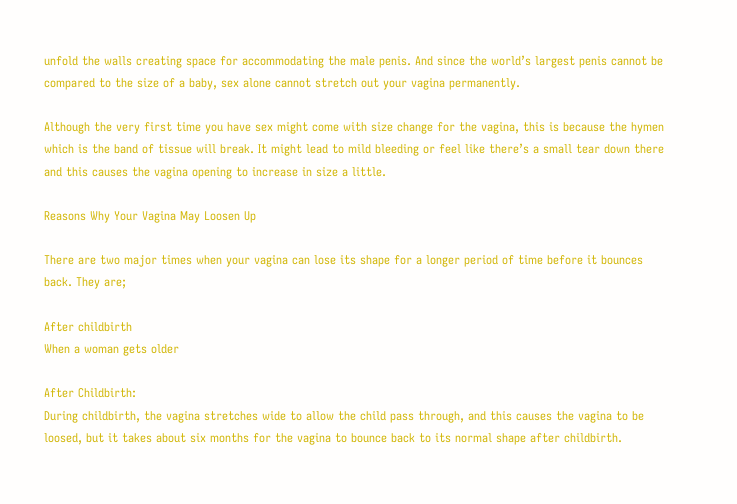unfold the walls creating space for accommodating the male penis. And since the world’s largest penis cannot be compared to the size of a baby, sex alone cannot stretch out your vagina permanently.

Although the very first time you have sex might come with size change for the vagina, this is because the hymen which is the band of tissue will break. It might lead to mild bleeding or feel like there’s a small tear down there and this causes the vagina opening to increase in size a little.

Reasons Why Your Vagina May Loosen Up

There are two major times when your vagina can lose its shape for a longer period of time before it bounces back. They are;

After childbirth
When a woman gets older

After Childbirth:
During childbirth, the vagina stretches wide to allow the child pass through, and this causes the vagina to be loosed, but it takes about six months for the vagina to bounce back to its normal shape after childbirth.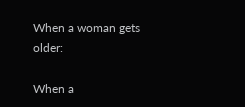When a woman gets older:

When a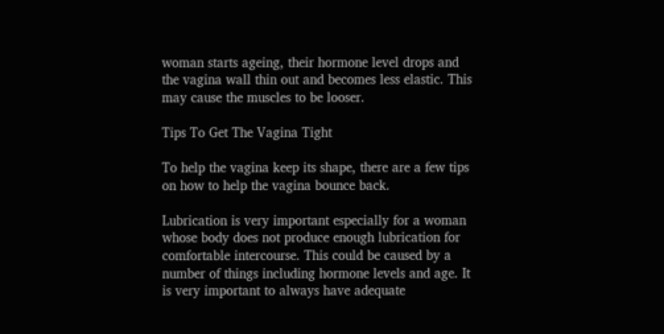woman starts ageing, their hormone level drops and the vagina wall thin out and becomes less elastic. This may cause the muscles to be looser.

Tips To Get The Vagina Tight

To help the vagina keep its shape, there are a few tips on how to help the vagina bounce back.

Lubrication is very important especially for a woman whose body does not produce enough lubrication for comfortable intercourse. This could be caused by a number of things including hormone levels and age. It is very important to always have adequate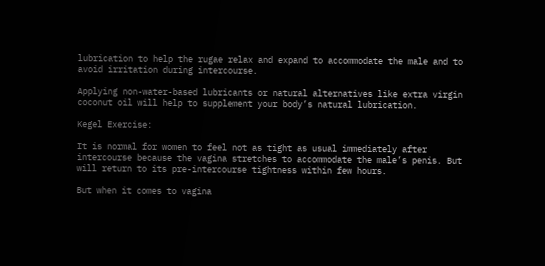lubrication to help the rugae relax and expand to accommodate the male and to avoid irritation during intercourse.

Applying non-water-based lubricants or natural alternatives like extra virgin coconut oil will help to supplement your body’s natural lubrication.

Kegel Exercise:

It is normal for women to feel not as tight as usual immediately after intercourse because the vagina stretches to accommodate the male’s penis. But will return to its pre-intercourse tightness within few hours.

But when it comes to vagina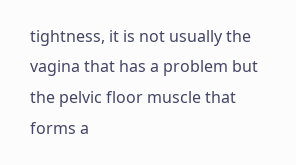tightness, it is not usually the vagina that has a problem but the pelvic floor muscle that forms a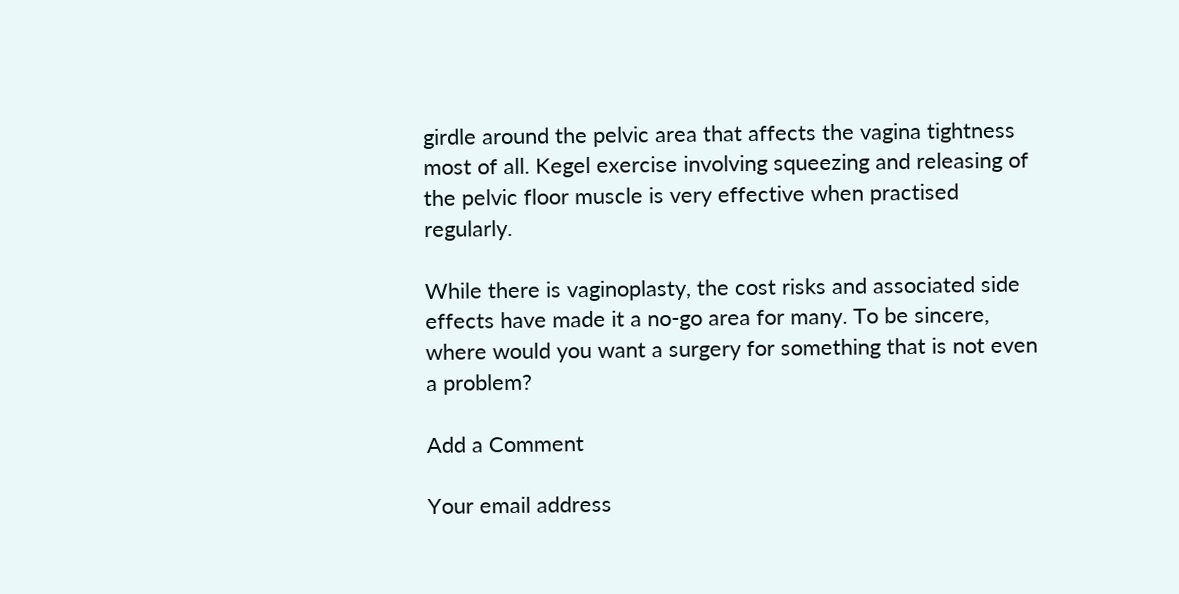girdle around the pelvic area that affects the vagina tightness most of all. Kegel exercise involving squeezing and releasing of the pelvic floor muscle is very effective when practised regularly.

While there is vaginoplasty, the cost risks and associated side effects have made it a no-go area for many. To be sincere, where would you want a surgery for something that is not even a problem?

Add a Comment

Your email address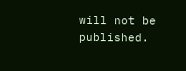will not be published.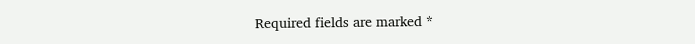Required fields are marked *